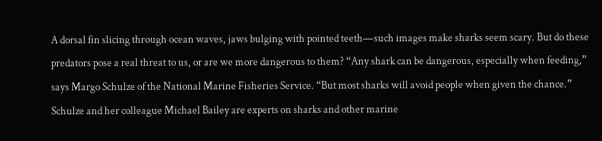A dorsal fin slicing through ocean waves, jaws bulging with pointed teeth—such images make sharks seem scary. But do these predators pose a real threat to us, or are we more dangerous to them? “Any shark can be dangerous, especially when feeding,” says Margo Schulze of the National Marine Fisheries Service. “But most sharks will avoid people when given the chance.” Schulze and her colleague Michael Bailey are experts on sharks and other marine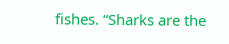fishes. “Sharks are the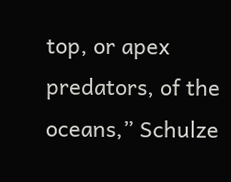top, or apex predators, of the oceans,” Schulze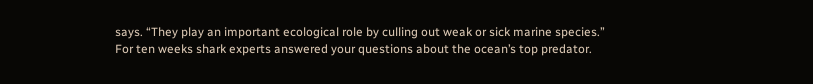says. “They play an important ecological role by culling out weak or sick marine species.”
For ten weeks shark experts answered your questions about the ocean’s top predator.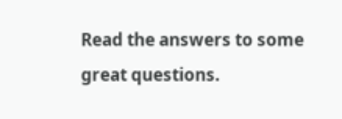Read the answers to some great questions.